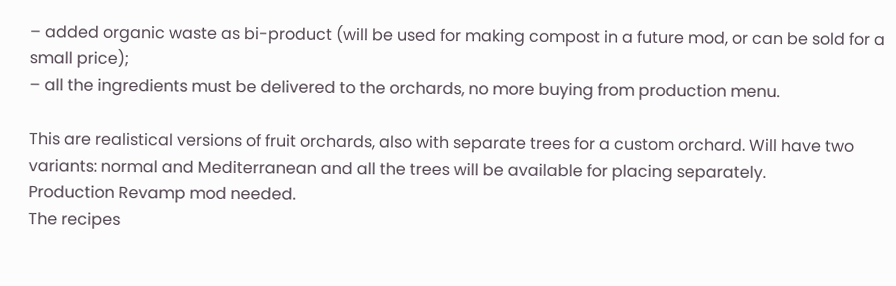– added organic waste as bi-product (will be used for making compost in a future mod, or can be sold for a small price);
– all the ingredients must be delivered to the orchards, no more buying from production menu.

This are realistical versions of fruit orchards, also with separate trees for a custom orchard. Will have two variants: normal and Mediterranean and all the trees will be available for placing separately.
Production Revamp mod needed.
The recipes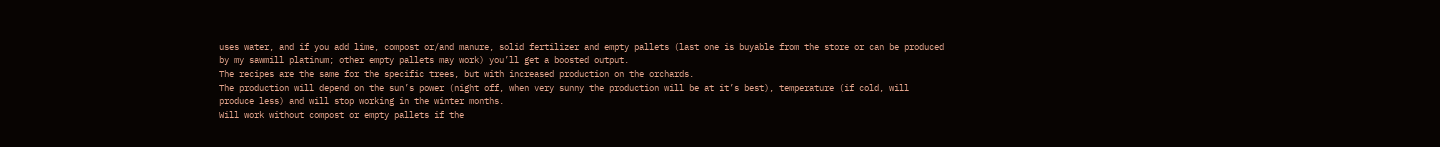uses water, and if you add lime, compost or/and manure, solid fertilizer and empty pallets (last one is buyable from the store or can be produced by my sawmill platinum; other empty pallets may work) you’ll get a boosted output.
The recipes are the same for the specific trees, but with increased production on the orchards.
The production will depend on the sun’s power (night off, when very sunny the production will be at it’s best), temperature (if cold, will produce less) and will stop working in the winter months.
Will work without compost or empty pallets if the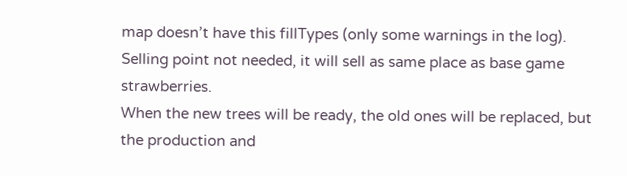map doesn’t have this fillTypes (only some warnings in the log).
Selling point not needed, it will sell as same place as base game strawberries.
When the new trees will be ready, the old ones will be replaced, but the production and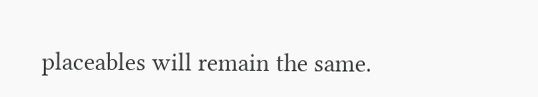placeables will remain the same.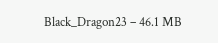Black_Dragon23 – 46.1 MB